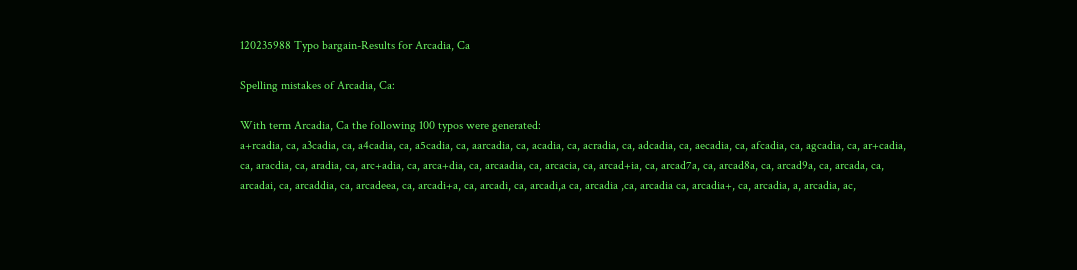120235988 Typo bargain-Results for Arcadia, Ca

Spelling mistakes of Arcadia, Ca:

With term Arcadia, Ca the following 100 typos were generated:
a+rcadia, ca, a3cadia, ca, a4cadia, ca, a5cadia, ca, aarcadia, ca, acadia, ca, acradia, ca, adcadia, ca, aecadia, ca, afcadia, ca, agcadia, ca, ar+cadia, ca, aracdia, ca, aradia, ca, arc+adia, ca, arca+dia, ca, arcaadia, ca, arcacia, ca, arcad+ia, ca, arcad7a, ca, arcad8a, ca, arcad9a, ca, arcada, ca, arcadai, ca, arcaddia, ca, arcadeea, ca, arcadi+a, ca, arcadi, ca, arcadi,a ca, arcadia ,ca, arcadia ca, arcadia+, ca, arcadia, a, arcadia, ac,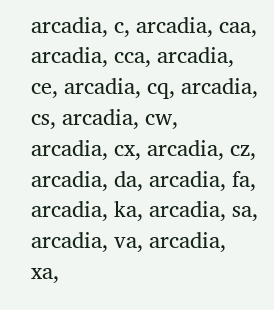arcadia, c, arcadia, caa, arcadia, cca, arcadia, ce, arcadia, cq, arcadia, cs, arcadia, cw, arcadia, cx, arcadia, cz, arcadia, da, arcadia, fa, arcadia, ka, arcadia, sa, arcadia, va, arcadia, xa,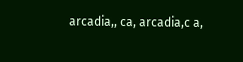arcadia,, ca, arcadia,c a,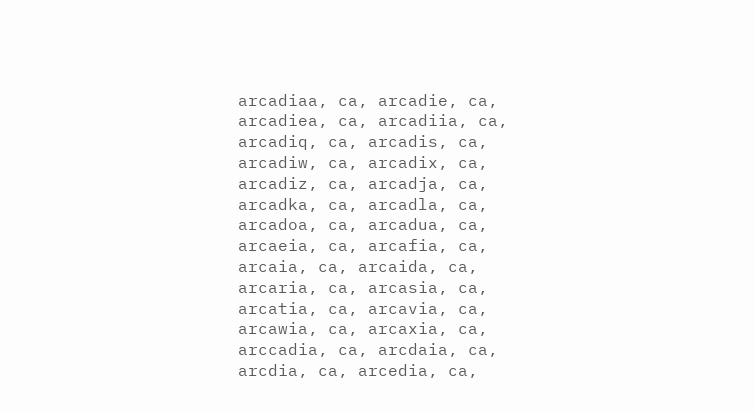arcadiaa, ca, arcadie, ca, arcadiea, ca, arcadiia, ca, arcadiq, ca, arcadis, ca, arcadiw, ca, arcadix, ca, arcadiz, ca, arcadja, ca, arcadka, ca, arcadla, ca, arcadoa, ca, arcadua, ca, arcaeia, ca, arcafia, ca, arcaia, ca, arcaida, ca, arcaria, ca, arcasia, ca, arcatia, ca, arcavia, ca, arcawia, ca, arcaxia, ca, arccadia, ca, arcdaia, ca, arcdia, ca, arcedia, ca,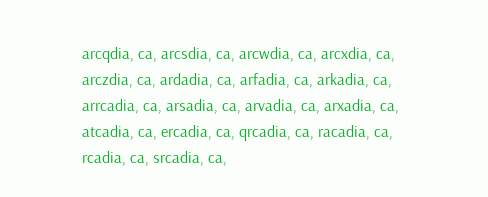arcqdia, ca, arcsdia, ca, arcwdia, ca, arcxdia, ca, arczdia, ca, ardadia, ca, arfadia, ca, arkadia, ca, arrcadia, ca, arsadia, ca, arvadia, ca, arxadia, ca, atcadia, ca, ercadia, ca, qrcadia, ca, racadia, ca, rcadia, ca, srcadia, ca,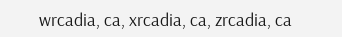wrcadia, ca, xrcadia, ca, zrcadia, ca